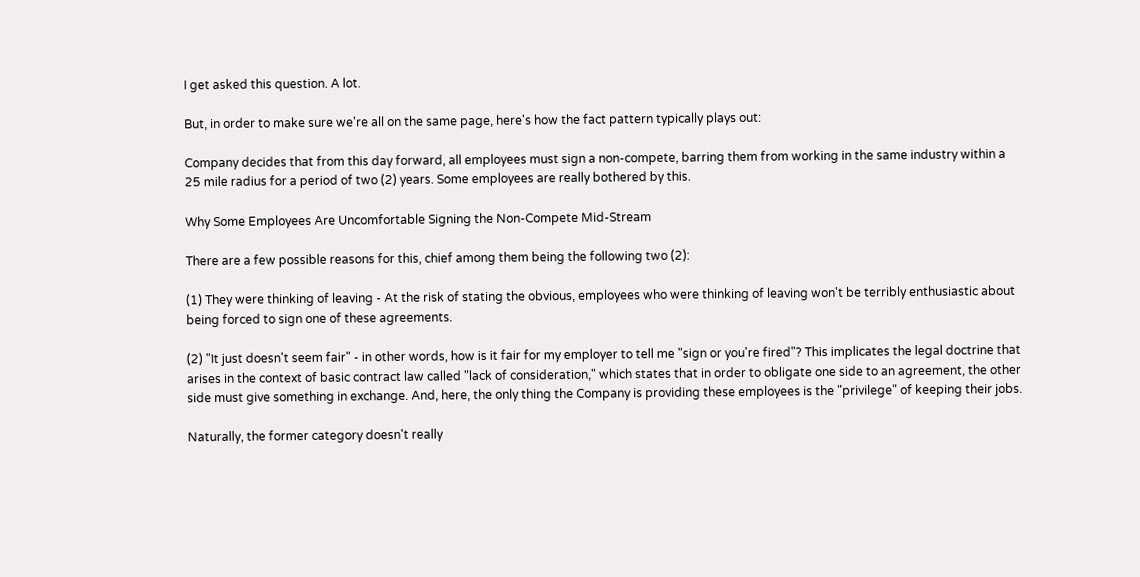I get asked this question. A lot.

But, in order to make sure we're all on the same page, here's how the fact pattern typically plays out:

Company decides that from this day forward, all employees must sign a non-compete, barring them from working in the same industry within a 25 mile radius for a period of two (2) years. Some employees are really bothered by this.

Why Some Employees Are Uncomfortable Signing the Non-Compete Mid-Stream

There are a few possible reasons for this, chief among them being the following two (2):

(1) They were thinking of leaving - At the risk of stating the obvious, employees who were thinking of leaving won't be terribly enthusiastic about being forced to sign one of these agreements.

(2) "It just doesn't seem fair" - in other words, how is it fair for my employer to tell me "sign or you're fired"? This implicates the legal doctrine that arises in the context of basic contract law called "lack of consideration," which states that in order to obligate one side to an agreement, the other side must give something in exchange. And, here, the only thing the Company is providing these employees is the "privilege" of keeping their jobs.

Naturally, the former category doesn't really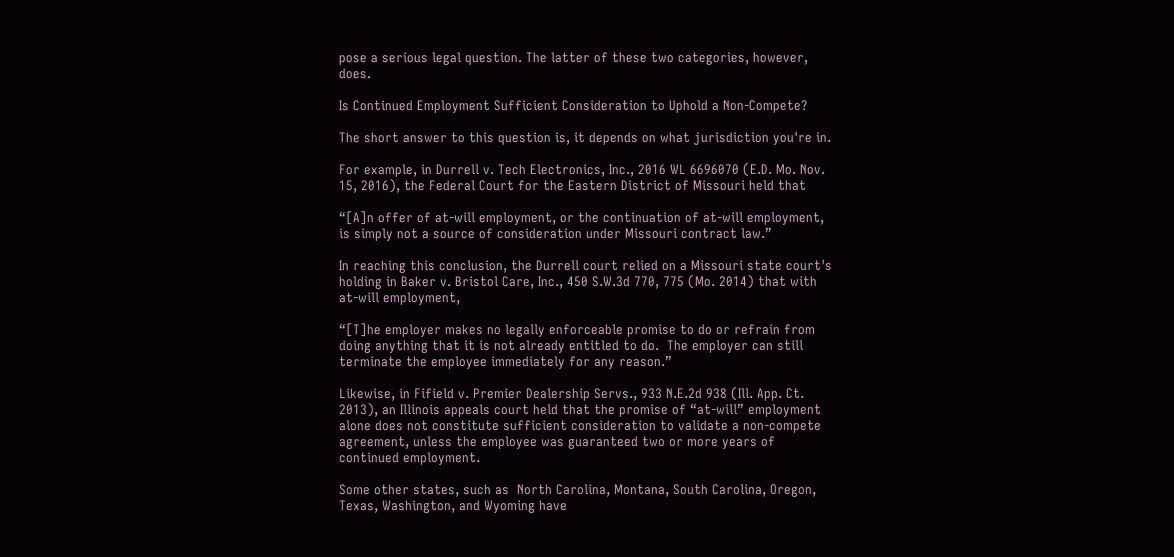pose a serious legal question. The latter of these two categories, however, does.

Is Continued Employment Sufficient Consideration to Uphold a Non-Compete?

The short answer to this question is, it depends on what jurisdiction you're in.

For example, in Durrell v. Tech Electronics, Inc., 2016 WL 6696070 (E.D. Mo. Nov. 15, 2016), the Federal Court for the Eastern District of Missouri held that

“[A]n offer of at-will employment, or the continuation of at-will employment, is simply not a source of consideration under Missouri contract law.”

In reaching this conclusion, the Durrell court relied on a Missouri state court's holding in Baker v. Bristol Care, Inc., 450 S.W.3d 770, 775 (Mo. 2014) that with at-will employment,

“[T]he employer makes no legally enforceable promise to do or refrain from doing anything that it is not already entitled to do.  The employer can still terminate the employee immediately for any reason.”

Likewise, in Fifield v. Premier Dealership Servs., 933 N.E.2d 938 (Ill. App. Ct. 2013), an Illinois appeals court held that the promise of “at-will” employment alone does not constitute sufficient consideration to validate a non-compete agreement, unless the employee was guaranteed two or more years of continued employment.

Some other states, such as  North Carolina, Montana, South Carolina, Oregon, Texas, Washington, and Wyoming have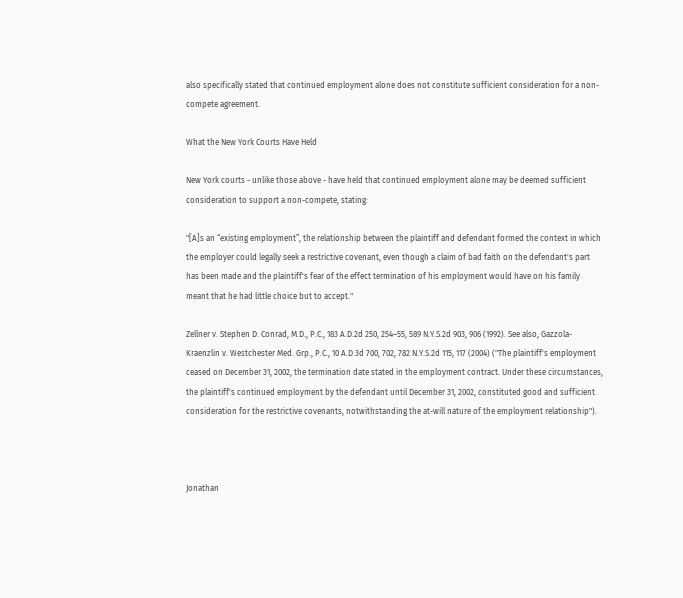also specifically stated that continued employment alone does not constitute sufficient consideration for a non-compete agreement.

What the New York Courts Have Held

New York courts - unlike those above - have held that continued employment alone may be deemed sufficient consideration to support a non-compete, stating:

"[A]s an “existing employment”, the relationship between the plaintiff and defendant formed the context in which the employer could legally seek a restrictive covenant, even though a claim of bad faith on the defendant's part has been made and the plaintiff's fear of the effect termination of his employment would have on his family meant that he had little choice but to accept."

Zellner v. Stephen D. Conrad, M.D., P.C., 183 A.D.2d 250, 254–55, 589 N.Y.S.2d 903, 906 (1992). See also, Gazzola-Kraenzlin v. Westchester Med. Grp., P.C., 10 A.D.3d 700, 702, 782 N.Y.S.2d 115, 117 (2004) ("The plaintiff's employment ceased on December 31, 2002, the termination date stated in the employment contract. Under these circumstances, the plaintiff's continued employment by the defendant until December 31, 2002, constituted good and sufficient consideration for the restrictive covenants, notwithstanding the at-will nature of the employment relationship").



Jonathan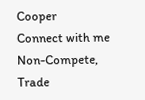Cooper
Connect with me
Non-Compete, Trade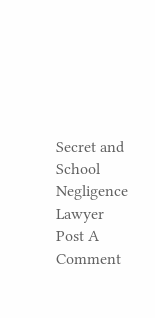Secret and School Negligence Lawyer
Post A Comment